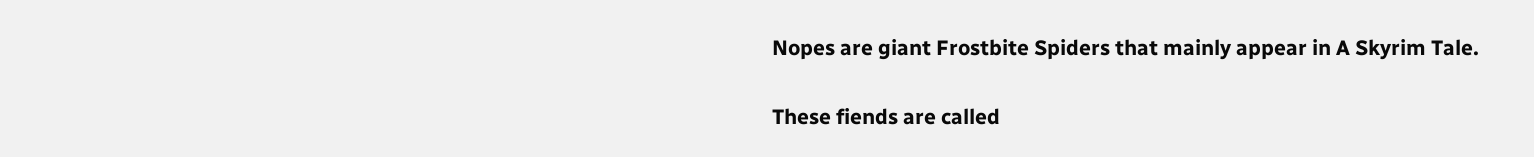Nopes are giant Frostbite Spiders that mainly appear in A Skyrim Tale.


These fiends are called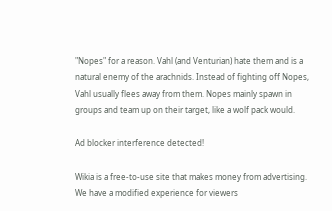"Nopes" for a reason. Vahl (and Venturian) hate them and is a natural enemy of the arachnids. Instead of fighting off Nopes, Vahl usually flees away from them. Nopes mainly spawn in groups and team up on their target, like a wolf pack would.

Ad blocker interference detected!

Wikia is a free-to-use site that makes money from advertising. We have a modified experience for viewers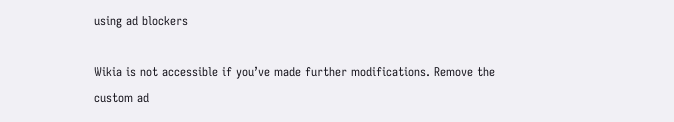using ad blockers

Wikia is not accessible if you’ve made further modifications. Remove the custom ad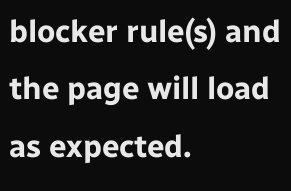blocker rule(s) and the page will load as expected.